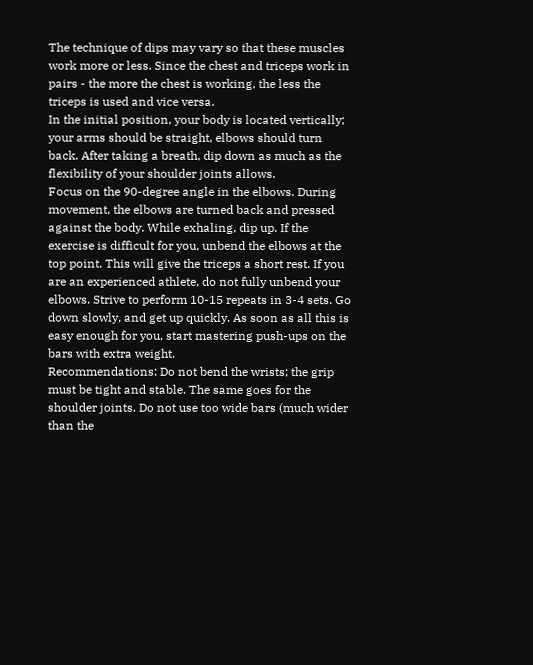The technique of dips may vary so that these muscles work more or less. Since the chest and triceps work in pairs - the more the chest is working, the less the triceps is used and vice versa.
In the initial position, your body is located vertically; your arms should be straight, elbows should turn back. After taking a breath, dip down as much as the flexibility of your shoulder joints allows.
Focus on the 90-degree angle in the elbows. During movement, the elbows are turned back and pressed against the body. While exhaling, dip up. If the exercise is difficult for you, unbend the elbows at the top point. This will give the triceps a short rest. If you are an experienced athlete, do not fully unbend your elbows. Strive to perform 10-15 repeats in 3-4 sets. Go down slowly, and get up quickly. As soon as all this is easy enough for you, start mastering push-ups on the bars with extra weight.
Recommendations: Do not bend the wrists; the grip must be tight and stable. The same goes for the shoulder joints. Do not use too wide bars (much wider than the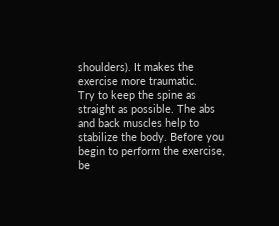shoulders). It makes the exercise more traumatic.
Try to keep the spine as straight as possible. The abs and back muscles help to stabilize the body. Before you begin to perform the exercise, be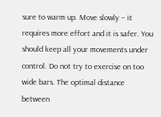sure to warm up. Move slowly – it requires more effort and it is safer. You should keep all your movements under control. Do not try to exercise on too wide bars. The optimal distance between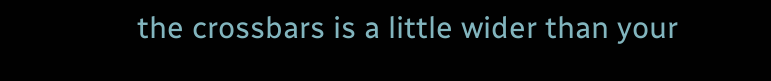the crossbars is a little wider than your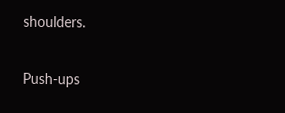shoulders.

Push-ups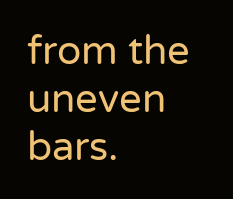from the uneven bars.